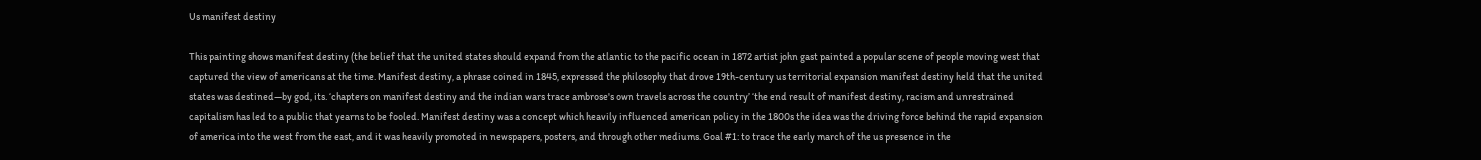Us manifest destiny

This painting shows manifest destiny (the belief that the united states should expand from the atlantic to the pacific ocean in 1872 artist john gast painted a popular scene of people moving west that captured the view of americans at the time. Manifest destiny, a phrase coined in 1845, expressed the philosophy that drove 19th-century us territorial expansion manifest destiny held that the united states was destined—by god, its. ‘chapters on manifest destiny and the indian wars trace ambrose's own travels across the country’ ‘the end result of manifest destiny, racism and unrestrained capitalism has led to a public that yearns to be fooled. Manifest destiny was a concept which heavily influenced american policy in the 1800s the idea was the driving force behind the rapid expansion of america into the west from the east, and it was heavily promoted in newspapers, posters, and through other mediums. Goal #1: to trace the early march of the us presence in the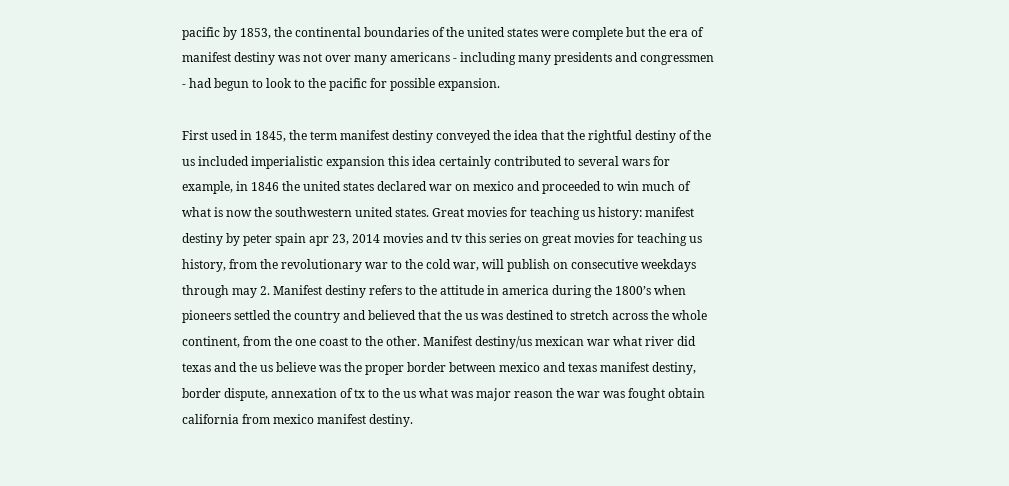pacific by 1853, the continental boundaries of the united states were complete but the era of manifest destiny was not over many americans - including many presidents and congressmen - had begun to look to the pacific for possible expansion.

First used in 1845, the term manifest destiny conveyed the idea that the rightful destiny of the us included imperialistic expansion this idea certainly contributed to several wars for example, in 1846 the united states declared war on mexico and proceeded to win much of what is now the southwestern united states. Great movies for teaching us history: manifest destiny by peter spain apr 23, 2014 movies and tv this series on great movies for teaching us history, from the revolutionary war to the cold war, will publish on consecutive weekdays through may 2. Manifest destiny refers to the attitude in america during the 1800’s when pioneers settled the country and believed that the us was destined to stretch across the whole continent, from the one coast to the other. Manifest destiny/us mexican war what river did texas and the us believe was the proper border between mexico and texas manifest destiny, border dispute, annexation of tx to the us what was major reason the war was fought obtain california from mexico manifest destiny.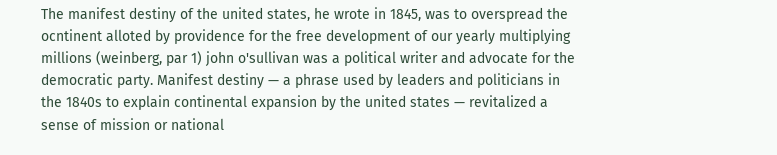The manifest destiny of the united states, he wrote in 1845, was to overspread the ocntinent alloted by providence for the free development of our yearly multiplying millions (weinberg, par 1) john o'sullivan was a political writer and advocate for the democratic party. Manifest destiny — a phrase used by leaders and politicians in the 1840s to explain continental expansion by the united states — revitalized a sense of mission or national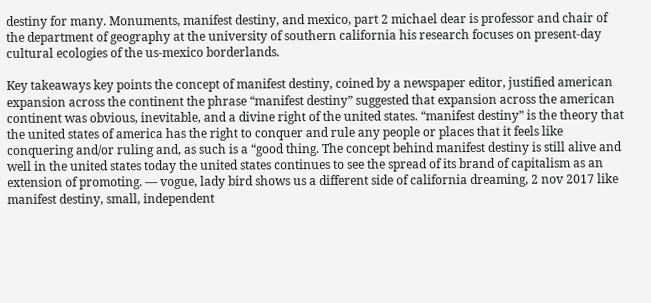destiny for many. Monuments, manifest destiny, and mexico, part 2 michael dear is professor and chair of the department of geography at the university of southern california his research focuses on present-day cultural ecologies of the us-mexico borderlands.

Key takeaways key points the concept of manifest destiny, coined by a newspaper editor, justified american expansion across the continent the phrase “manifest destiny” suggested that expansion across the american continent was obvious, inevitable, and a divine right of the united states. “manifest destiny” is the theory that the united states of america has the right to conquer and rule any people or places that it feels like conquering and/or ruling and, as such is a “good thing. The concept behind manifest destiny is still alive and well in the united states today the united states continues to see the spread of its brand of capitalism as an extension of promoting. — vogue, lady bird shows us a different side of california dreaming, 2 nov 2017 like manifest destiny, small, independent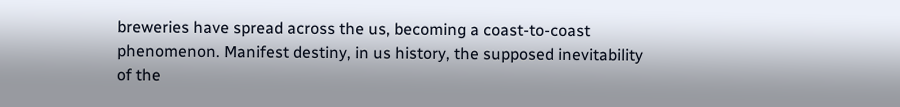breweries have spread across the us, becoming a coast-to-coast phenomenon. Manifest destiny, in us history, the supposed inevitability of the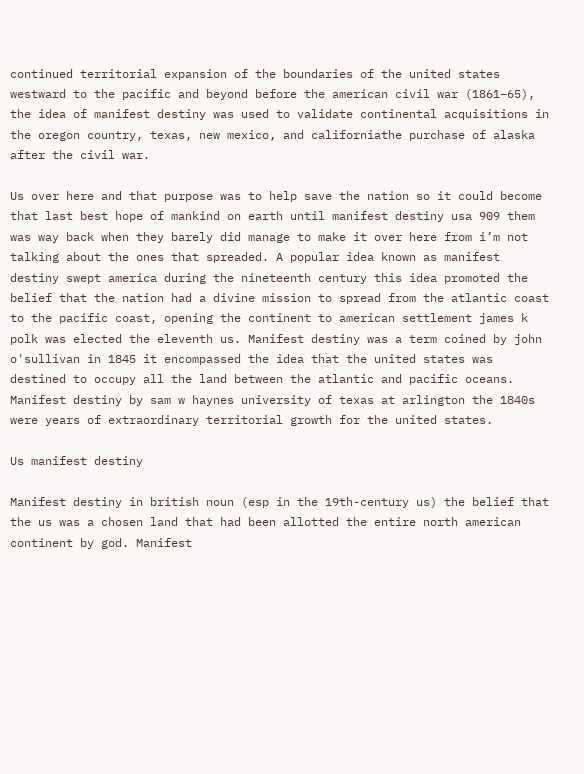continued territorial expansion of the boundaries of the united states westward to the pacific and beyond before the american civil war (1861–65), the idea of manifest destiny was used to validate continental acquisitions in the oregon country, texas, new mexico, and californiathe purchase of alaska after the civil war.

Us over here and that purpose was to help save the nation so it could become that last best hope of mankind on earth until manifest destiny usa 909 them was way back when they barely did manage to make it over here from i’m not talking about the ones that spreaded. A popular idea known as manifest destiny swept america during the nineteenth century this idea promoted the belief that the nation had a divine mission to spread from the atlantic coast to the pacific coast, opening the continent to american settlement james k polk was elected the eleventh us. Manifest destiny was a term coined by john o'sullivan in 1845 it encompassed the idea that the united states was destined to occupy all the land between the atlantic and pacific oceans. Manifest destiny by sam w haynes university of texas at arlington the 1840s were years of extraordinary territorial growth for the united states.

Us manifest destiny

Manifest destiny in british noun (esp in the 19th-century us) the belief that the us was a chosen land that had been allotted the entire north american continent by god. Manifest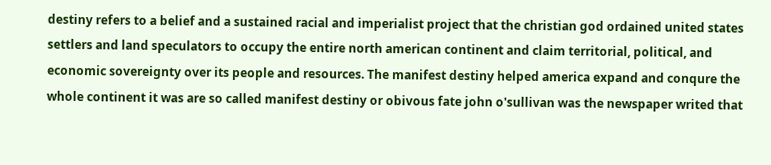destiny refers to a belief and a sustained racial and imperialist project that the christian god ordained united states settlers and land speculators to occupy the entire north american continent and claim territorial, political, and economic sovereignty over its people and resources. The manifest destiny helped america expand and conqure the whole continent it was are so called manifest destiny or obivous fate john o'sullivan was the newspaper writed that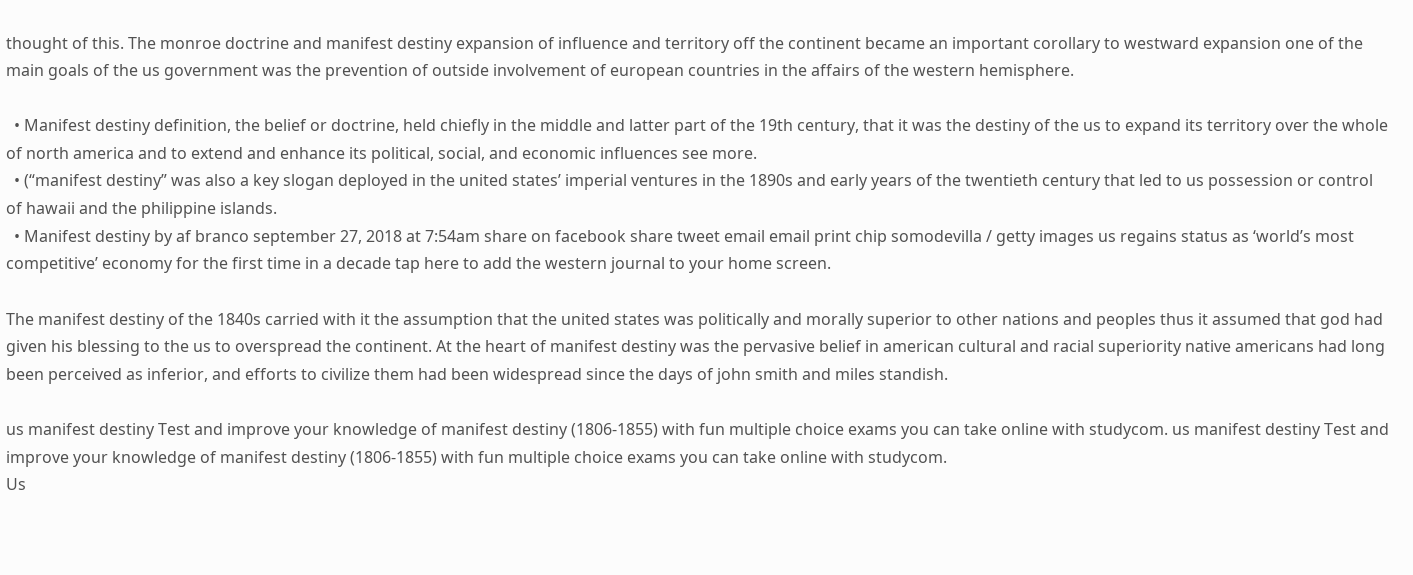thought of this. The monroe doctrine and manifest destiny expansion of influence and territory off the continent became an important corollary to westward expansion one of the main goals of the us government was the prevention of outside involvement of european countries in the affairs of the western hemisphere.

  • Manifest destiny definition, the belief or doctrine, held chiefly in the middle and latter part of the 19th century, that it was the destiny of the us to expand its territory over the whole of north america and to extend and enhance its political, social, and economic influences see more.
  • (“manifest destiny” was also a key slogan deployed in the united states’ imperial ventures in the 1890s and early years of the twentieth century that led to us possession or control of hawaii and the philippine islands.
  • Manifest destiny by af branco september 27, 2018 at 7:54am share on facebook share tweet email email print chip somodevilla / getty images us regains status as ‘world’s most competitive’ economy for the first time in a decade tap here to add the western journal to your home screen.

The manifest destiny of the 1840s carried with it the assumption that the united states was politically and morally superior to other nations and peoples thus it assumed that god had given his blessing to the us to overspread the continent. At the heart of manifest destiny was the pervasive belief in american cultural and racial superiority native americans had long been perceived as inferior, and efforts to civilize them had been widespread since the days of john smith and miles standish.

us manifest destiny Test and improve your knowledge of manifest destiny (1806-1855) with fun multiple choice exams you can take online with studycom. us manifest destiny Test and improve your knowledge of manifest destiny (1806-1855) with fun multiple choice exams you can take online with studycom.
Us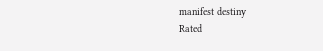manifest destiny
Rated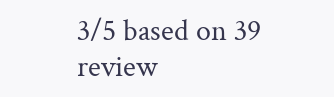3/5 based on 39 review